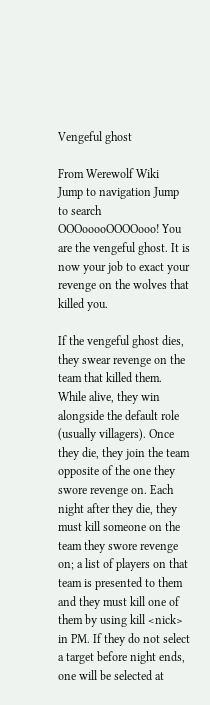Vengeful ghost

From Werewolf Wiki
Jump to navigation Jump to search
OOOooooOOOOooo! You are the vengeful ghost. It is now your job to exact your revenge on the wolves that killed you.

If the vengeful ghost dies, they swear revenge on the team that killed them. While alive, they win alongside the default role (usually villagers). Once they die, they join the team opposite of the one they swore revenge on. Each night after they die, they must kill someone on the team they swore revenge on; a list of players on that team is presented to them and they must kill one of them by using kill <nick> in PM. If they do not select a target before night ends, one will be selected at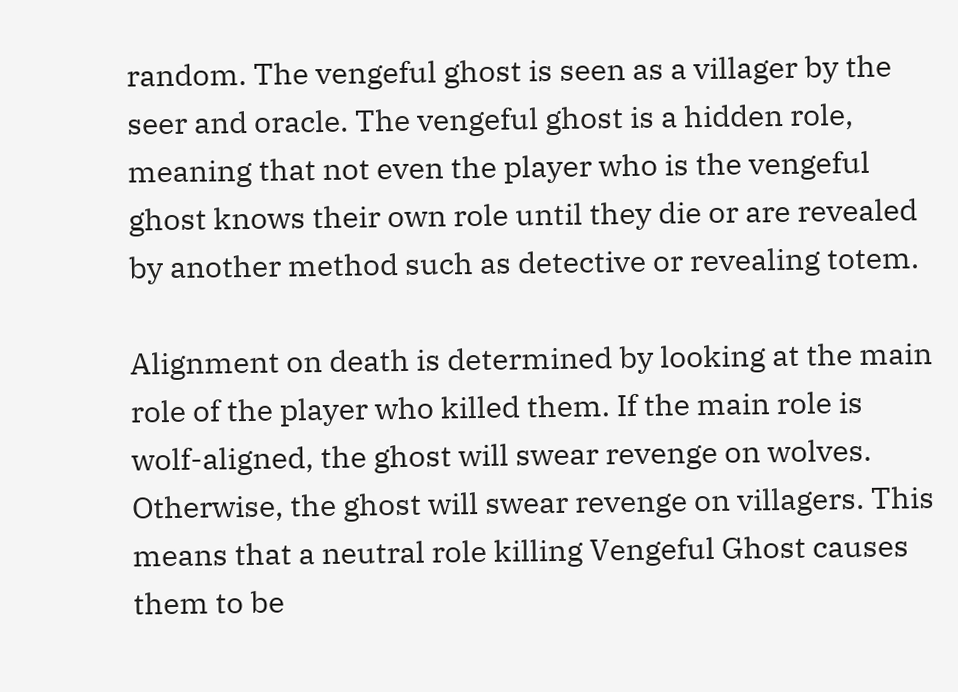random. The vengeful ghost is seen as a villager by the seer and oracle. The vengeful ghost is a hidden role, meaning that not even the player who is the vengeful ghost knows their own role until they die or are revealed by another method such as detective or revealing totem.

Alignment on death is determined by looking at the main role of the player who killed them. If the main role is wolf-aligned, the ghost will swear revenge on wolves. Otherwise, the ghost will swear revenge on villagers. This means that a neutral role killing Vengeful Ghost causes them to be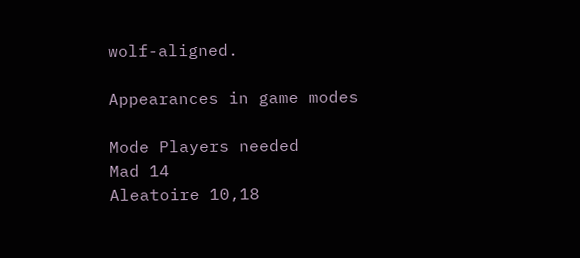wolf-aligned.

Appearances in game modes

Mode Players needed
Mad 14
Aleatoire 10,18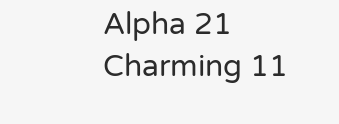Alpha 21
Charming 11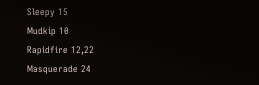Sleepy 15
Mudkip 10
Rapidfire 12,22
Masquerade 24